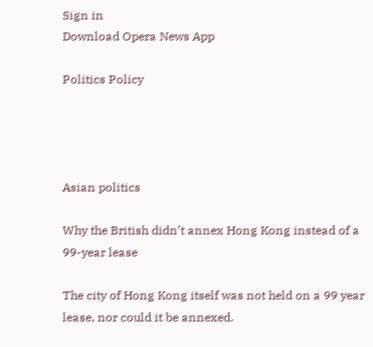Sign in
Download Opera News App

Politics Policy




Asian politics

Why the British didn’t annex Hong Kong instead of a 99-year lease

The city of Hong Kong itself was not held on a 99 year lease, nor could it be annexed.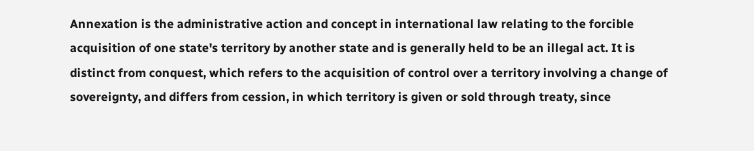Annexation is the administrative action and concept in international law relating to the forcible acquisition of one state's territory by another state and is generally held to be an illegal act. It is distinct from conquest, which refers to the acquisition of control over a territory involving a change of sovereignty, and differs from cession, in which territory is given or sold through treaty, since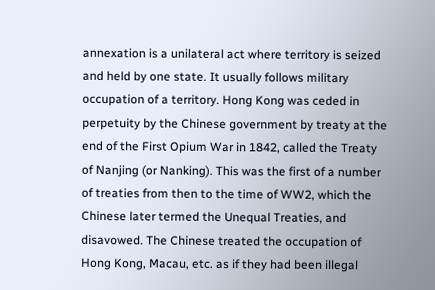annexation is a unilateral act where territory is seized and held by one state. It usually follows military occupation of a territory. Hong Kong was ceded in perpetuity by the Chinese government by treaty at the end of the First Opium War in 1842, called the Treaty of Nanjing (or Nanking). This was the first of a number of treaties from then to the time of WW2, which the Chinese later termed the Unequal Treaties, and disavowed. The Chinese treated the occupation of Hong Kong, Macau, etc. as if they had been illegal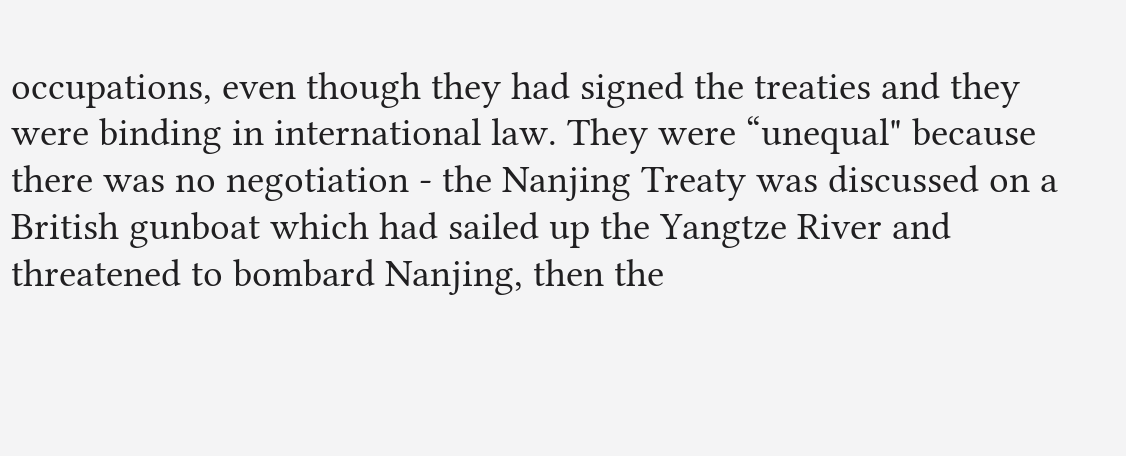occupations, even though they had signed the treaties and they were binding in international law. They were “unequal" because there was no negotiation - the Nanjing Treaty was discussed on a British gunboat which had sailed up the Yangtze River and threatened to bombard Nanjing, then the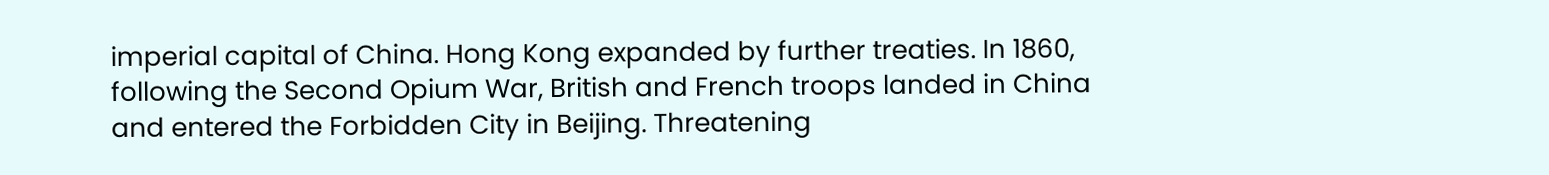imperial capital of China. Hong Kong expanded by further treaties. In 1860, following the Second Opium War, British and French troops landed in China and entered the Forbidden City in Beijing. Threatening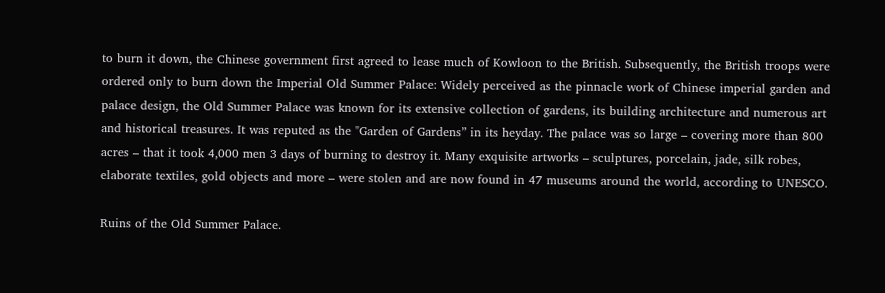to burn it down, the Chinese government first agreed to lease much of Kowloon to the British. Subsequently, the British troops were ordered only to burn down the Imperial Old Summer Palace: Widely perceived as the pinnacle work of Chinese imperial garden and palace design, the Old Summer Palace was known for its extensive collection of gardens, its building architecture and numerous art and historical treasures. It was reputed as the "Garden of Gardens” in its heyday. The palace was so large – covering more than 800 acres – that it took 4,000 men 3 days of burning to destroy it. Many exquisite artworks – sculptures, porcelain, jade, silk robes, elaborate textiles, gold objects and more – were stolen and are now found in 47 museums around the world, according to UNESCO.

Ruins of the Old Summer Palace.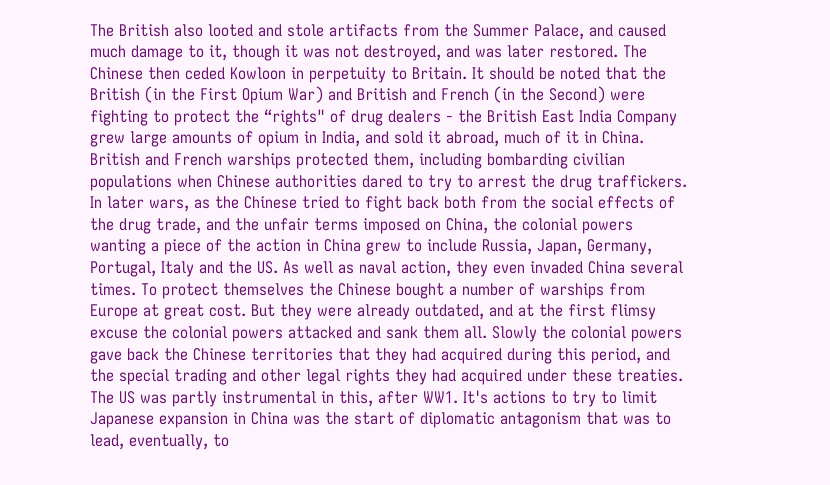The British also looted and stole artifacts from the Summer Palace, and caused much damage to it, though it was not destroyed, and was later restored. The Chinese then ceded Kowloon in perpetuity to Britain. It should be noted that the British (in the First Opium War) and British and French (in the Second) were fighting to protect the “rights" of drug dealers - the British East India Company grew large amounts of opium in India, and sold it abroad, much of it in China. British and French warships protected them, including bombarding civilian populations when Chinese authorities dared to try to arrest the drug traffickers. In later wars, as the Chinese tried to fight back both from the social effects of the drug trade, and the unfair terms imposed on China, the colonial powers wanting a piece of the action in China grew to include Russia, Japan, Germany, Portugal, Italy and the US. As well as naval action, they even invaded China several times. To protect themselves the Chinese bought a number of warships from Europe at great cost. But they were already outdated, and at the first flimsy excuse the colonial powers attacked and sank them all. Slowly the colonial powers gave back the Chinese territories that they had acquired during this period, and the special trading and other legal rights they had acquired under these treaties. The US was partly instrumental in this, after WW1. It's actions to try to limit Japanese expansion in China was the start of diplomatic antagonism that was to lead, eventually, to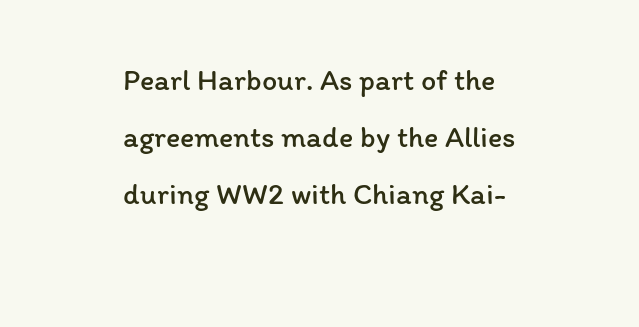Pearl Harbour. As part of the agreements made by the Allies during WW2 with Chiang Kai-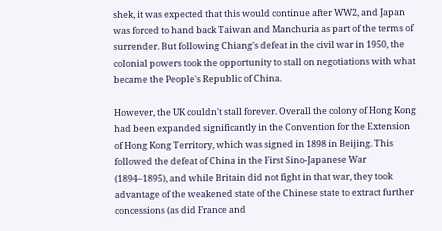shek, it was expected that this would continue after WW2, and Japan was forced to hand back Taiwan and Manchuria as part of the terms of surrender. But following Chiang's defeat in the civil war in 1950, the colonial powers took the opportunity to stall on negotiations with what became the People's Republic of China.

However, the UK couldn't stall forever. Overall the colony of Hong Kong had been expanded significantly in the Convention for the Extension of Hong Kong Territory, which was signed in 1898 in Beijing. This followed the defeat of China in the First Sino-Japanese War (1894–1895), and while Britain did not fight in that war, they took advantage of the weakened state of the Chinese state to extract further concessions (as did France and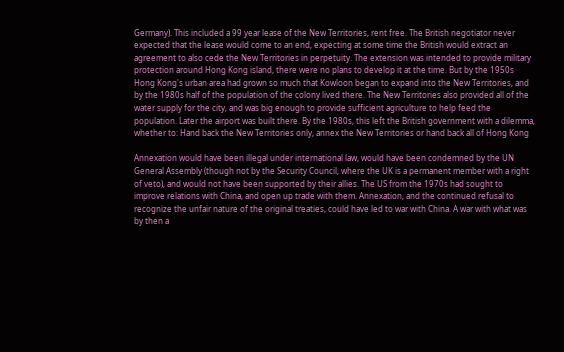Germany). This included a 99 year lease of the New Territories, rent free. The British negotiator never expected that the lease would come to an end, expecting at some time the British would extract an agreement to also cede the New Territories in perpetuity. The extension was intended to provide military protection around Hong Kong island, there were no plans to develop it at the time. But by the 1950s Hong Kong's urban area had grown so much that Kowloon began to expand into the New Territories, and by the 1980s half of the population of the colony lived there. The New Territories also provided all of the water supply for the city, and was big enough to provide sufficient agriculture to help feed the population. Later the airport was built there. By the 1980s, this left the British government with a dilemma, whether to: Hand back the New Territories only, annex the New Territories or hand back all of Hong Kong

Annexation would have been illegal under international law, would have been condemned by the UN General Assembly (though not by the Security Council, where the UK is a permanent member with a right of veto), and would not have been supported by their allies. The US from the 1970s had sought to improve relations with China, and open up trade with them. Annexation, and the continued refusal to recognize the unfair nature of the original treaties, could have led to war with China. A war with what was by then a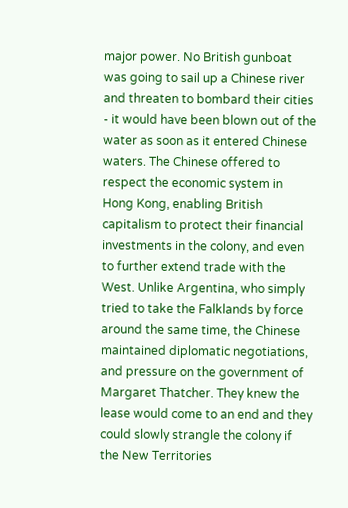major power. No British gunboat was going to sail up a Chinese river and threaten to bombard their cities - it would have been blown out of the water as soon as it entered Chinese waters. The Chinese offered to respect the economic system in Hong Kong, enabling British capitalism to protect their financial investments in the colony, and even to further extend trade with the West. Unlike Argentina, who simply tried to take the Falklands by force around the same time, the Chinese maintained diplomatic negotiations, and pressure on the government of Margaret Thatcher. They knew the lease would come to an end and they could slowly strangle the colony if the New Territories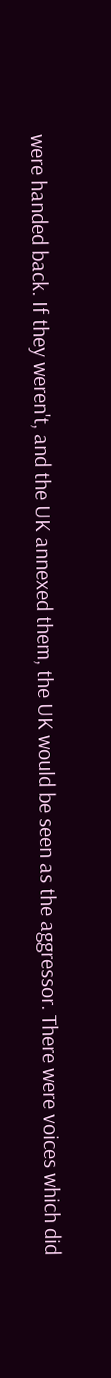were handed back. If they weren't, and the UK annexed them, the UK would be seen as the aggressor. There were voices which did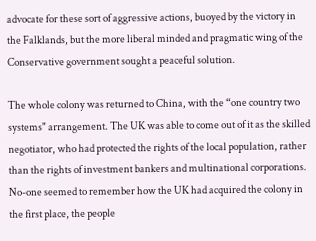advocate for these sort of aggressive actions, buoyed by the victory in the Falklands, but the more liberal minded and pragmatic wing of the Conservative government sought a peaceful solution.

The whole colony was returned to China, with the “one country two systems" arrangement. The UK was able to come out of it as the skilled negotiator, who had protected the rights of the local population, rather than the rights of investment bankers and multinational corporations. No-one seemed to remember how the UK had acquired the colony in the first place, the people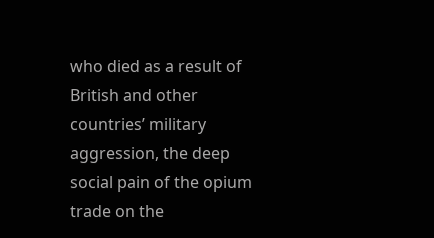who died as a result of British and other countries’ military aggression, the deep social pain of the opium trade on the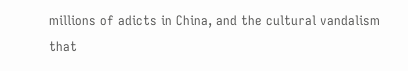millions of adicts in China, and the cultural vandalism that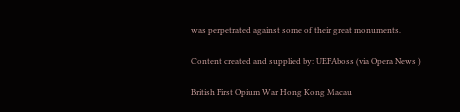was perpetrated against some of their great monuments.

Content created and supplied by: UEFAboss (via Opera News )

British First Opium War Hong Kong Macau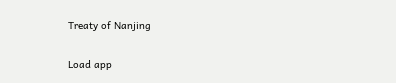Treaty of Nanjing


Load app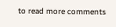to read more comments